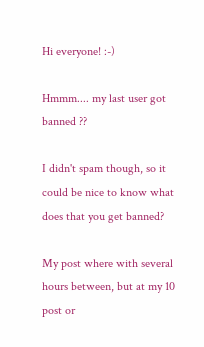Hi everyone! :-)

Hmmm.... my last user got banned ??

I didn't spam though, so it could be nice to know what does that you get banned?

My post where with several hours between, but at my 10 post or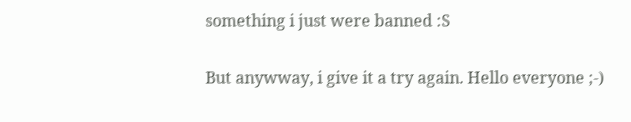something i just were banned :S

But anywway, i give it a try again. Hello everyone ;-)